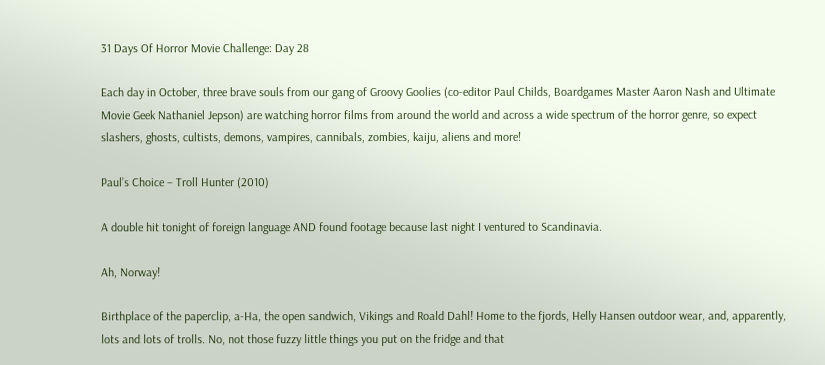31 Days Of Horror Movie Challenge: Day 28

Each day in October, three brave souls from our gang of Groovy Goolies (co-editor Paul Childs, Boardgames Master Aaron Nash and Ultimate Movie Geek Nathaniel Jepson) are watching horror films from around the world and across a wide spectrum of the horror genre, so expect slashers, ghosts, cultists, demons, vampires, cannibals, zombies, kaiju, aliens and more!

Paul’s Choice – Troll Hunter (2010)

A double hit tonight of foreign language AND found footage because last night I ventured to Scandinavia.

Ah, Norway!

Birthplace of the paperclip, a-Ha, the open sandwich, Vikings and Roald Dahl! Home to the fjords, Helly Hansen outdoor wear, and, apparently, lots and lots of trolls. No, not those fuzzy little things you put on the fridge and that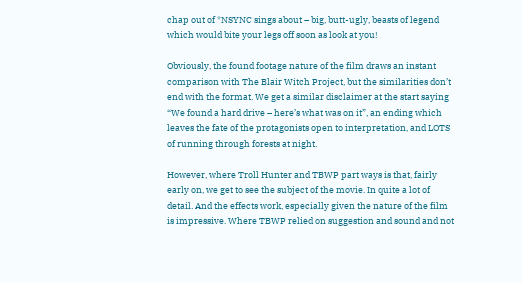chap out of *NSYNC sings about – big, butt-ugly, beasts of legend which would bite your legs off soon as look at you!

Obviously, the found footage nature of the film draws an instant comparison with The Blair Witch Project, but the similarities don’t end with the format. We get a similar disclaimer at the start saying “We found a hard drive – here’s what was on it”, an ending which leaves the fate of the protagonists open to interpretation, and LOTS of running through forests at night.

However, where Troll Hunter and TBWP part ways is that, fairly early on, we get to see the subject of the movie. In quite a lot of detail. And the effects work, especially given the nature of the film is impressive. Where TBWP relied on suggestion and sound and not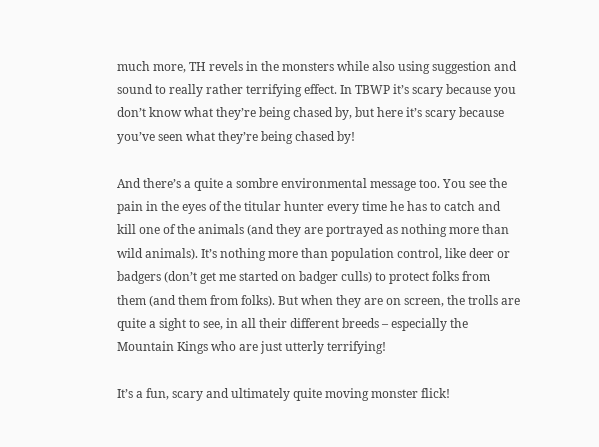much more, TH revels in the monsters while also using suggestion and sound to really rather terrifying effect. In TBWP it’s scary because you don’t know what they’re being chased by, but here it’s scary because you’ve seen what they’re being chased by!

And there’s a quite a sombre environmental message too. You see the pain in the eyes of the titular hunter every time he has to catch and kill one of the animals (and they are portrayed as nothing more than wild animals). It’s nothing more than population control, like deer or badgers (don’t get me started on badger culls) to protect folks from them (and them from folks). But when they are on screen, the trolls are quite a sight to see, in all their different breeds – especially the Mountain Kings who are just utterly terrifying!

It’s a fun, scary and ultimately quite moving monster flick!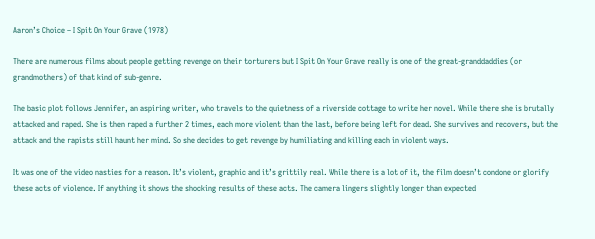Aaron’s Choice – I Spit On Your Grave (1978)

There are numerous films about people getting revenge on their torturers but I Spit On Your Grave really is one of the great-granddaddies (or grandmothers) of that kind of sub-genre.

The basic plot follows Jennifer, an aspiring writer, who travels to the quietness of a riverside cottage to write her novel. While there she is brutally attacked and raped. She is then raped a further 2 times, each more violent than the last, before being left for dead. She survives and recovers, but the attack and the rapists still haunt her mind. So she decides to get revenge by humiliating and killing each in violent ways.

It was one of the video nasties for a reason. It’s violent, graphic and it’s grittily real. While there is a lot of it, the film doesn’t condone or glorify these acts of violence. If anything it shows the shocking results of these acts. The camera lingers slightly longer than expected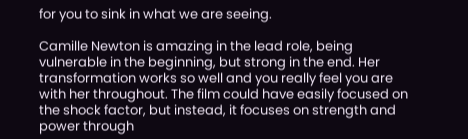for you to sink in what we are seeing.

Camille Newton is amazing in the lead role, being vulnerable in the beginning, but strong in the end. Her transformation works so well and you really feel you are with her throughout. The film could have easily focused on the shock factor, but instead, it focuses on strength and power through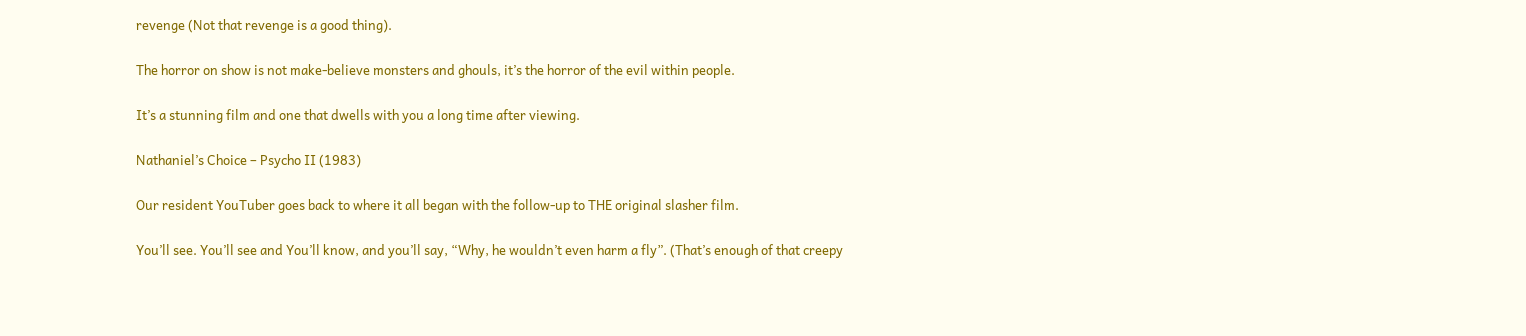revenge (Not that revenge is a good thing).

The horror on show is not make-believe monsters and ghouls, it’s the horror of the evil within people.

It’s a stunning film and one that dwells with you a long time after viewing.

Nathaniel’s Choice – Psycho II (1983)

Our resident YouTuber goes back to where it all began with the follow-up to THE original slasher film.

You’ll see. You’ll see and You’ll know, and you’ll say, “Why, he wouldn’t even harm a fly”. (That’s enough of that creepy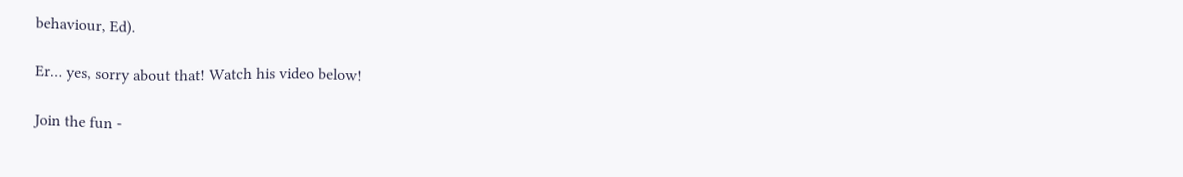behaviour, Ed).

Er… yes, sorry about that! Watch his video below!

Join the fun -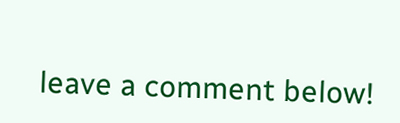leave a comment below!